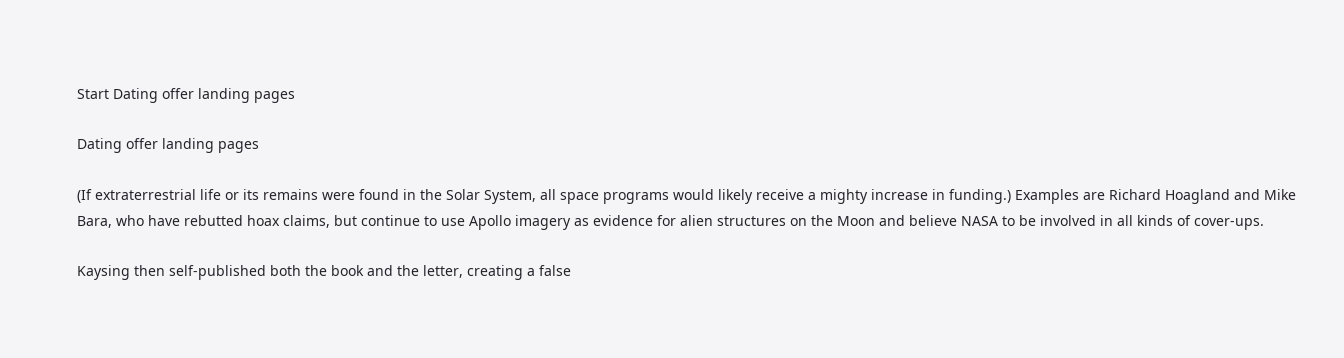Start Dating offer landing pages

Dating offer landing pages

(If extraterrestrial life or its remains were found in the Solar System, all space programs would likely receive a mighty increase in funding.) Examples are Richard Hoagland and Mike Bara, who have rebutted hoax claims, but continue to use Apollo imagery as evidence for alien structures on the Moon and believe NASA to be involved in all kinds of cover-ups.

Kaysing then self-published both the book and the letter, creating a false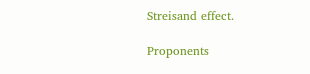Streisand effect.

Proponents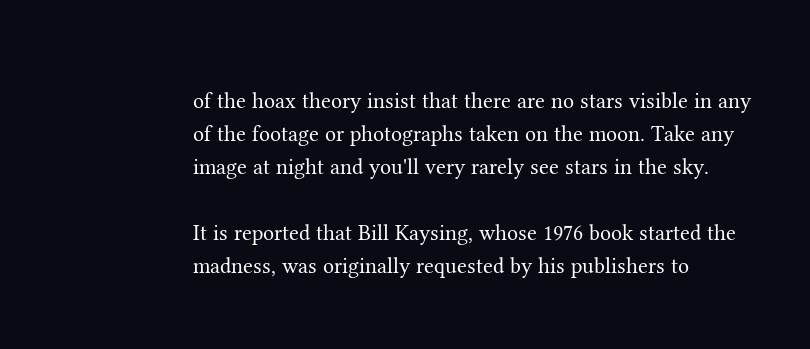of the hoax theory insist that there are no stars visible in any of the footage or photographs taken on the moon. Take any image at night and you'll very rarely see stars in the sky.

It is reported that Bill Kaysing, whose 1976 book started the madness, was originally requested by his publishers to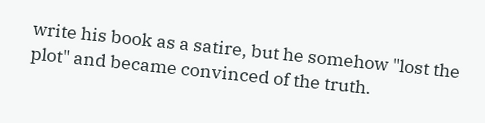write his book as a satire, but he somehow "lost the plot" and became convinced of the truth.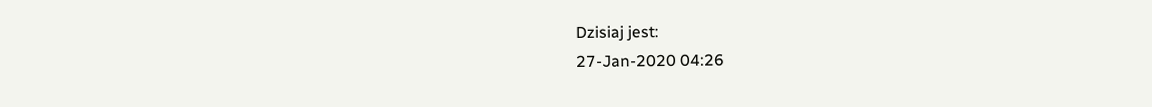Dzisiaj jest:
27-Jan-2020 04:26